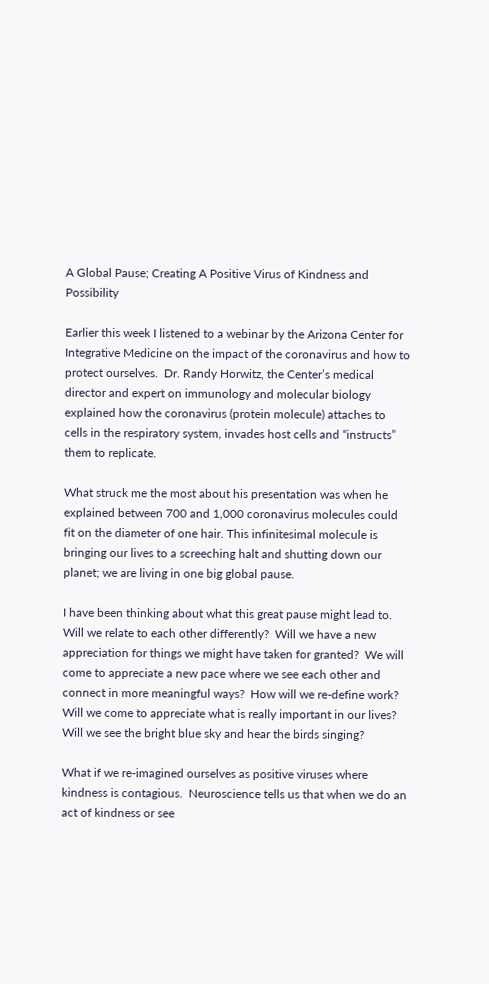A Global Pause; Creating A Positive Virus of Kindness and Possibility

Earlier this week I listened to a webinar by the Arizona Center for Integrative Medicine on the impact of the coronavirus and how to protect ourselves.  Dr. Randy Horwitz, the Center’s medical director and expert on immunology and molecular biology explained how the coronavirus (protein molecule) attaches to cells in the respiratory system, invades host cells and “instructs” them to replicate.

What struck me the most about his presentation was when he explained between 700 and 1,000 coronavirus molecules could fit on the diameter of one hair. This infinitesimal molecule is bringing our lives to a screeching halt and shutting down our planet; we are living in one big global pause.

I have been thinking about what this great pause might lead to. Will we relate to each other differently?  Will we have a new appreciation for things we might have taken for granted?  We will come to appreciate a new pace where we see each other and connect in more meaningful ways?  How will we re-define work?  Will we come to appreciate what is really important in our lives?  Will we see the bright blue sky and hear the birds singing?

What if we re-imagined ourselves as positive viruses where kindness is contagious.  Neuroscience tells us that when we do an act of kindness or see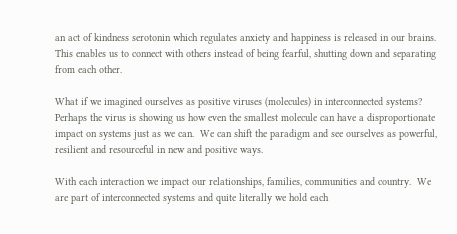an act of kindness serotonin which regulates anxiety and happiness is released in our brains.   This enables us to connect with others instead of being fearful, shutting down and separating from each other.

What if we imagined ourselves as positive viruses (molecules) in interconnected systems?  Perhaps the virus is showing us how even the smallest molecule can have a disproportionate impact on systems just as we can.  We can shift the paradigm and see ourselves as powerful, resilient and resourceful in new and positive ways.

With each interaction we impact our relationships, families, communities and country.  We are part of interconnected systems and quite literally we hold each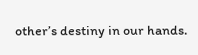other’s destiny in our hands.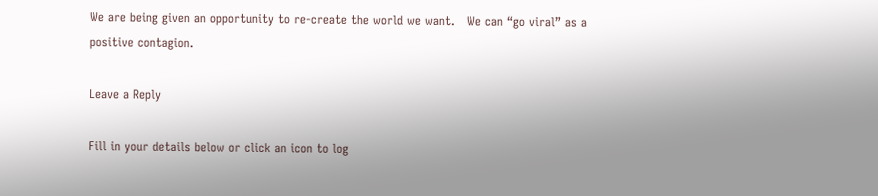We are being given an opportunity to re-create the world we want.   We can “go viral” as a positive contagion.

Leave a Reply

Fill in your details below or click an icon to log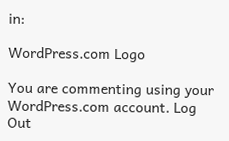in:

WordPress.com Logo

You are commenting using your WordPress.com account. Log Out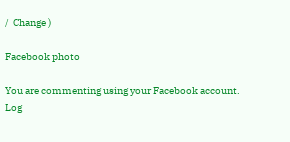/  Change )

Facebook photo

You are commenting using your Facebook account. Log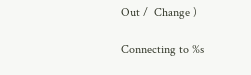Out /  Change )

Connecting to %s